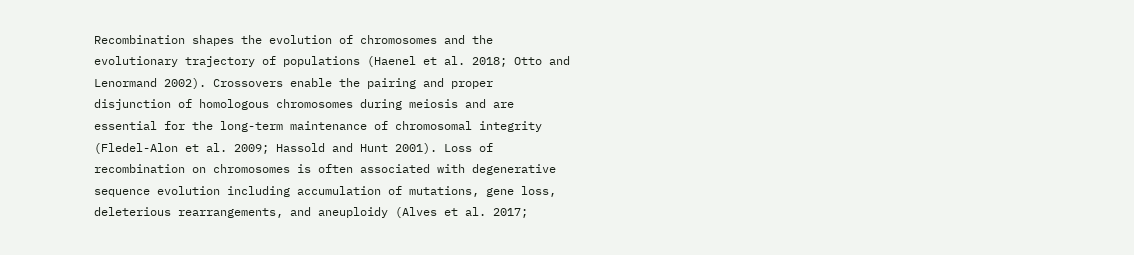Recombination shapes the evolution of chromosomes and the evolutionary trajectory of populations (Haenel et al. 2018; Otto and Lenormand 2002). Crossovers enable the pairing and proper disjunction of homologous chromosomes during meiosis and are essential for the long-term maintenance of chromosomal integrity (Fledel-Alon et al. 2009; Hassold and Hunt 2001). Loss of recombination on chromosomes is often associated with degenerative sequence evolution including accumulation of mutations, gene loss, deleterious rearrangements, and aneuploidy (Alves et al. 2017;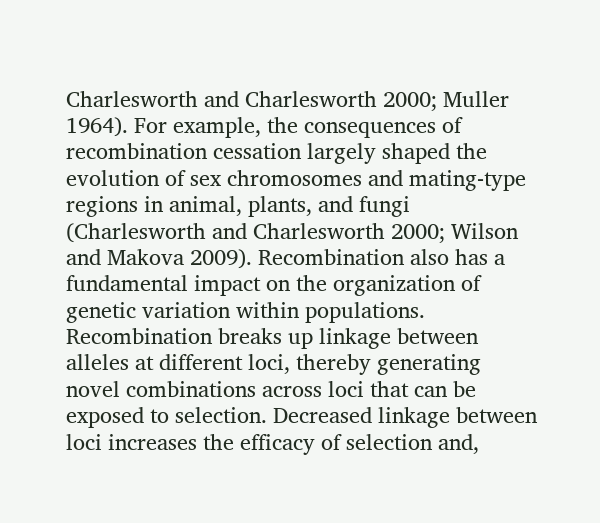Charlesworth and Charlesworth 2000; Muller 1964). For example, the consequences of recombination cessation largely shaped the evolution of sex chromosomes and mating-type regions in animal, plants, and fungi (Charlesworth and Charlesworth 2000; Wilson and Makova 2009). Recombination also has a fundamental impact on the organization of genetic variation within populations. Recombination breaks up linkage between alleles at different loci, thereby generating novel combinations across loci that can be exposed to selection. Decreased linkage between loci increases the efficacy of selection and,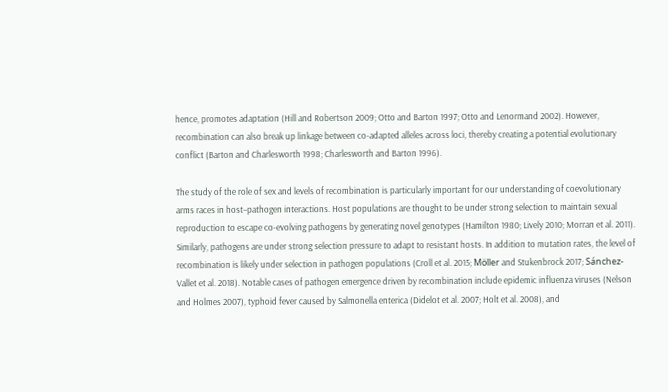hence, promotes adaptation (Hill and Robertson 2009; Otto and Barton 1997; Otto and Lenormand 2002). However, recombination can also break up linkage between co-adapted alleles across loci, thereby creating a potential evolutionary conflict (Barton and Charlesworth 1998; Charlesworth and Barton 1996).

The study of the role of sex and levels of recombination is particularly important for our understanding of coevolutionary arms races in host–pathogen interactions. Host populations are thought to be under strong selection to maintain sexual reproduction to escape co-evolving pathogens by generating novel genotypes (Hamilton 1980; Lively 2010; Morran et al. 2011). Similarly, pathogens are under strong selection pressure to adapt to resistant hosts. In addition to mutation rates, the level of recombination is likely under selection in pathogen populations (Croll et al. 2015; Möller and Stukenbrock 2017; Sánchez-Vallet et al. 2018). Notable cases of pathogen emergence driven by recombination include epidemic influenza viruses (Nelson and Holmes 2007), typhoid fever caused by Salmonella enterica (Didelot et al. 2007; Holt et al. 2008), and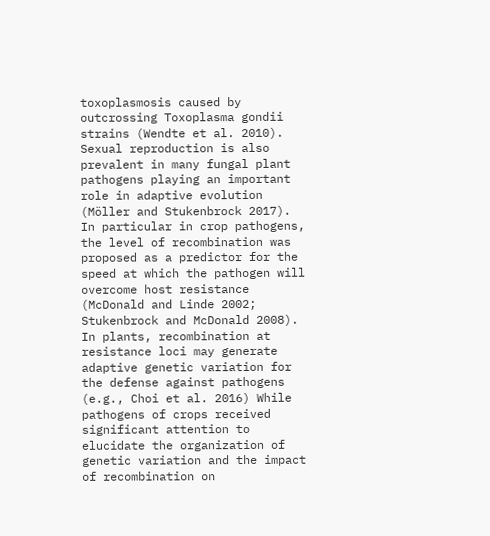toxoplasmosis caused by outcrossing Toxoplasma gondii strains (Wendte et al. 2010). Sexual reproduction is also prevalent in many fungal plant pathogens playing an important role in adaptive evolution (Möller and Stukenbrock 2017). In particular in crop pathogens, the level of recombination was proposed as a predictor for the speed at which the pathogen will overcome host resistance (McDonald and Linde 2002; Stukenbrock and McDonald 2008). In plants, recombination at resistance loci may generate adaptive genetic variation for the defense against pathogens (e.g., Choi et al. 2016) While pathogens of crops received significant attention to elucidate the organization of genetic variation and the impact of recombination on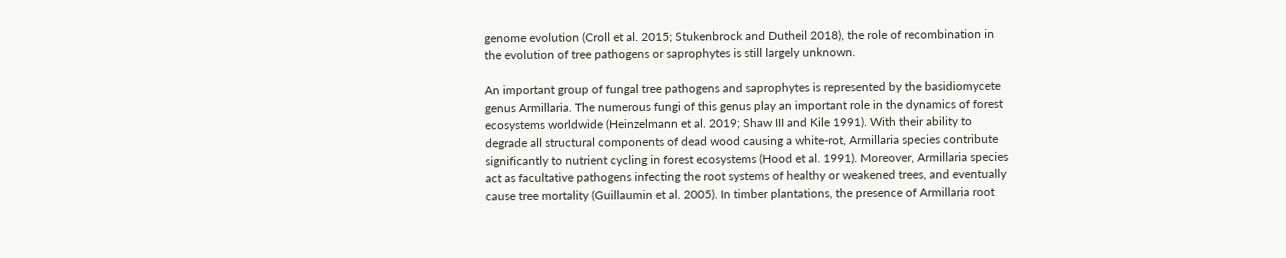genome evolution (Croll et al. 2015; Stukenbrock and Dutheil 2018), the role of recombination in the evolution of tree pathogens or saprophytes is still largely unknown.

An important group of fungal tree pathogens and saprophytes is represented by the basidiomycete genus Armillaria. The numerous fungi of this genus play an important role in the dynamics of forest ecosystems worldwide (Heinzelmann et al. 2019; Shaw III and Kile 1991). With their ability to degrade all structural components of dead wood causing a white-rot, Armillaria species contribute significantly to nutrient cycling in forest ecosystems (Hood et al. 1991). Moreover, Armillaria species act as facultative pathogens infecting the root systems of healthy or weakened trees, and eventually cause tree mortality (Guillaumin et al. 2005). In timber plantations, the presence of Armillaria root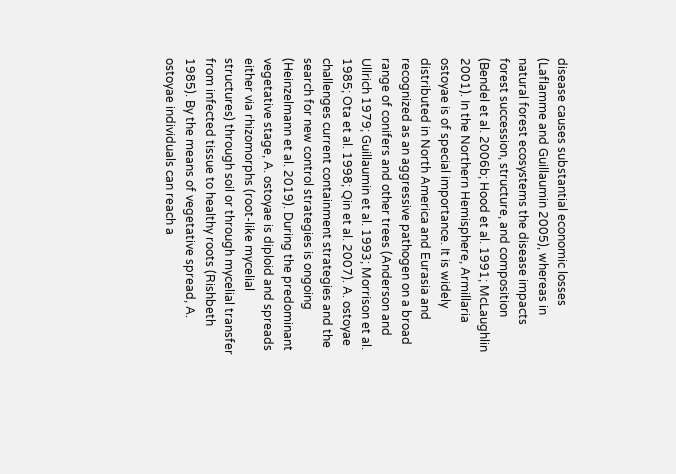disease causes substantial economic losses (Laflamme and Guillaumin 2005), whereas in natural forest ecosystems the disease impacts forest succession, structure, and composition (Bendel et al. 2006b; Hood et al. 1991; McLaughlin 2001). In the Northern Hemisphere, Armillaria ostoyae is of special importance. It is widely distributed in North America and Eurasia and recognized as an aggressive pathogen on a broad range of conifers and other trees (Anderson and Ullrich 1979; Guillaumin et al. 1993; Morrison et al. 1985; Ota et al. 1998; Qin et al. 2007). A. ostoyae challenges current containment strategies and the search for new control strategies is ongoing (Heinzelmann et al. 2019). During the predominant vegetative stage, A. ostoyae is diploid and spreads either via rhizomorphs (root-like mycelial structures) through soil or through mycelial transfer from infected tissue to healthy roots (Rishbeth 1985). By the means of vegetative spread, A. ostoyae individuals can reach a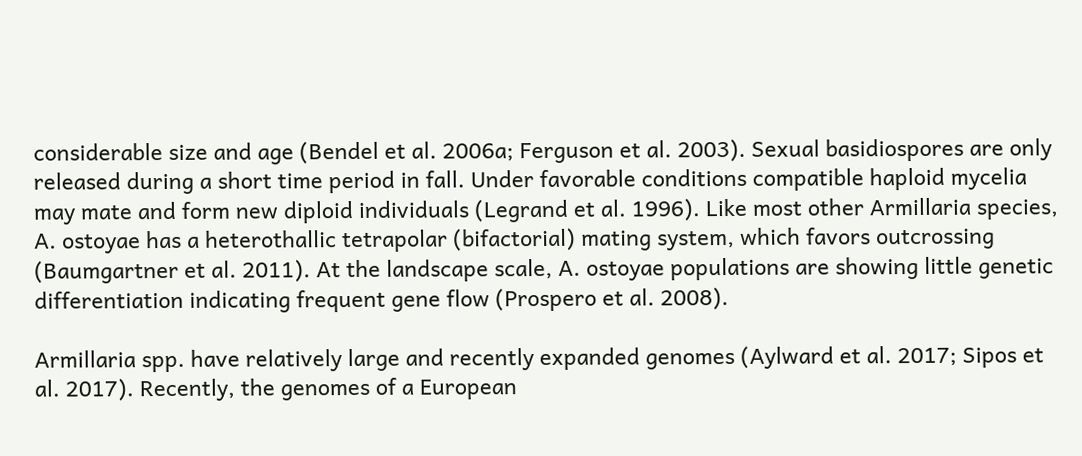considerable size and age (Bendel et al. 2006a; Ferguson et al. 2003). Sexual basidiospores are only released during a short time period in fall. Under favorable conditions compatible haploid mycelia may mate and form new diploid individuals (Legrand et al. 1996). Like most other Armillaria species, A. ostoyae has a heterothallic tetrapolar (bifactorial) mating system, which favors outcrossing (Baumgartner et al. 2011). At the landscape scale, A. ostoyae populations are showing little genetic differentiation indicating frequent gene flow (Prospero et al. 2008).

Armillaria spp. have relatively large and recently expanded genomes (Aylward et al. 2017; Sipos et al. 2017). Recently, the genomes of a European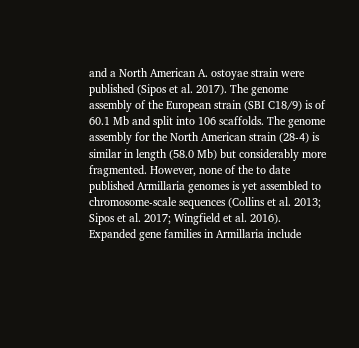and a North American A. ostoyae strain were published (Sipos et al. 2017). The genome assembly of the European strain (SBI C18/9) is of 60.1 Mb and split into 106 scaffolds. The genome assembly for the North American strain (28-4) is similar in length (58.0 Mb) but considerably more fragmented. However, none of the to date published Armillaria genomes is yet assembled to chromosome-scale sequences (Collins et al. 2013; Sipos et al. 2017; Wingfield et al. 2016). Expanded gene families in Armillaria include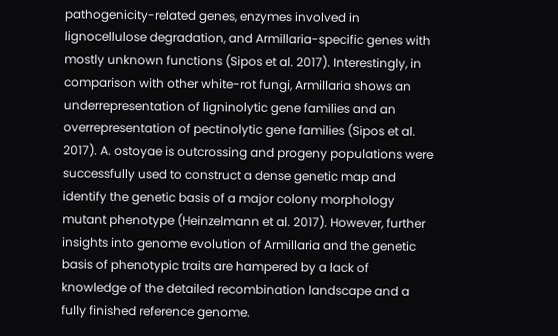pathogenicity-related genes, enzymes involved in lignocellulose degradation, and Armillaria-specific genes with mostly unknown functions (Sipos et al. 2017). Interestingly, in comparison with other white-rot fungi, Armillaria shows an underrepresentation of ligninolytic gene families and an overrepresentation of pectinolytic gene families (Sipos et al. 2017). A. ostoyae is outcrossing and progeny populations were successfully used to construct a dense genetic map and identify the genetic basis of a major colony morphology mutant phenotype (Heinzelmann et al. 2017). However, further insights into genome evolution of Armillaria and the genetic basis of phenotypic traits are hampered by a lack of knowledge of the detailed recombination landscape and a fully finished reference genome.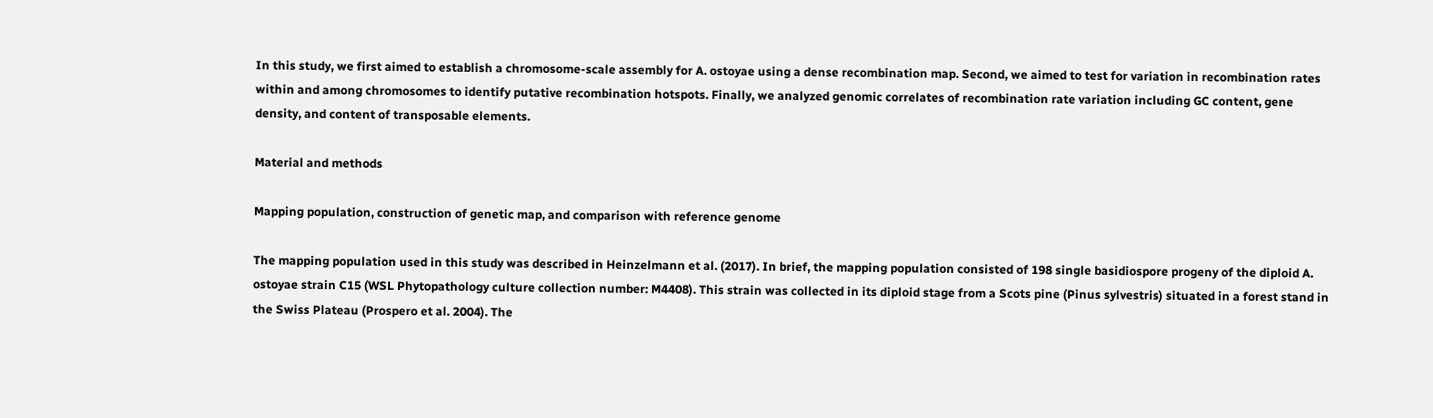In this study, we first aimed to establish a chromosome-scale assembly for A. ostoyae using a dense recombination map. Second, we aimed to test for variation in recombination rates within and among chromosomes to identify putative recombination hotspots. Finally, we analyzed genomic correlates of recombination rate variation including GC content, gene density, and content of transposable elements.

Material and methods

Mapping population, construction of genetic map, and comparison with reference genome

The mapping population used in this study was described in Heinzelmann et al. (2017). In brief, the mapping population consisted of 198 single basidiospore progeny of the diploid A. ostoyae strain C15 (WSL Phytopathology culture collection number: M4408). This strain was collected in its diploid stage from a Scots pine (Pinus sylvestris) situated in a forest stand in the Swiss Plateau (Prospero et al. 2004). The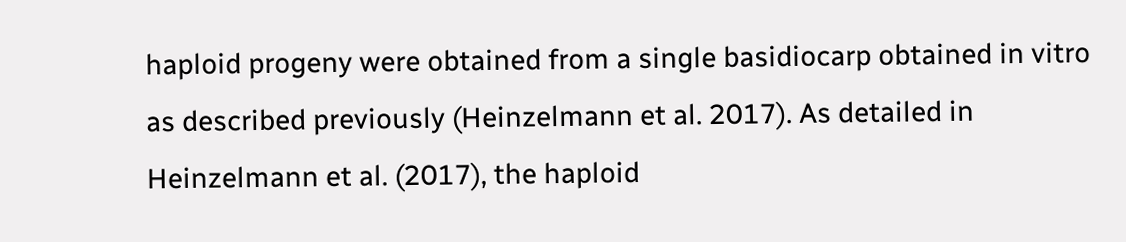haploid progeny were obtained from a single basidiocarp obtained in vitro as described previously (Heinzelmann et al. 2017). As detailed in Heinzelmann et al. (2017), the haploid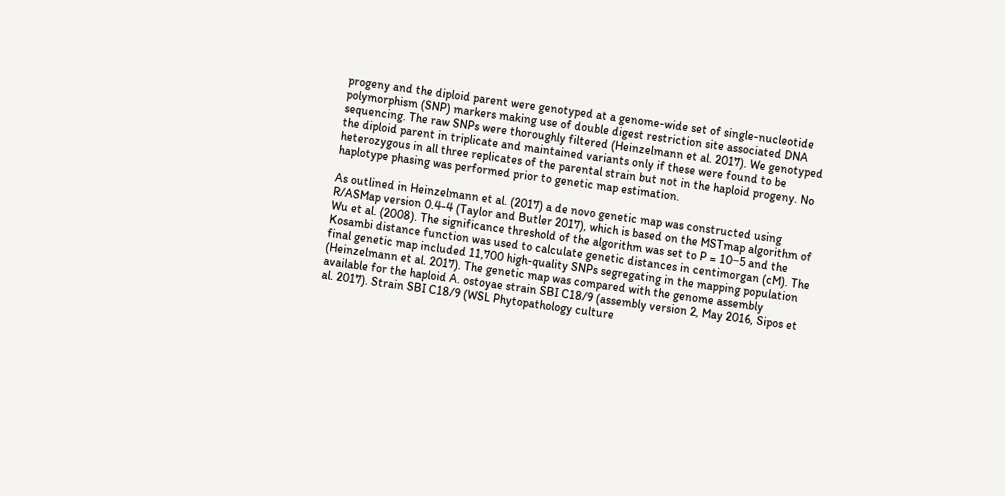progeny and the diploid parent were genotyped at a genome-wide set of single-nucleotide polymorphism (SNP) markers making use of double digest restriction site associated DNA sequencing. The raw SNPs were thoroughly filtered (Heinzelmann et al. 2017). We genotyped the diploid parent in triplicate and maintained variants only if these were found to be heterozygous in all three replicates of the parental strain but not in the haploid progeny. No haplotype phasing was performed prior to genetic map estimation.

As outlined in Heinzelmann et al. (2017) a de novo genetic map was constructed using R/ASMap version 0.4-4 (Taylor and Butler 2017), which is based on the MSTmap algorithm of Wu et al. (2008). The significance threshold of the algorithm was set to P = 10−5 and the Kosambi distance function was used to calculate genetic distances in centimorgan (cM). The final genetic map included 11,700 high-quality SNPs segregating in the mapping population (Heinzelmann et al. 2017). The genetic map was compared with the genome assembly available for the haploid A. ostoyae strain SBI C18/9 (assembly version 2, May 2016, Sipos et al. 2017). Strain SBI C18/9 (WSL Phytopathology culture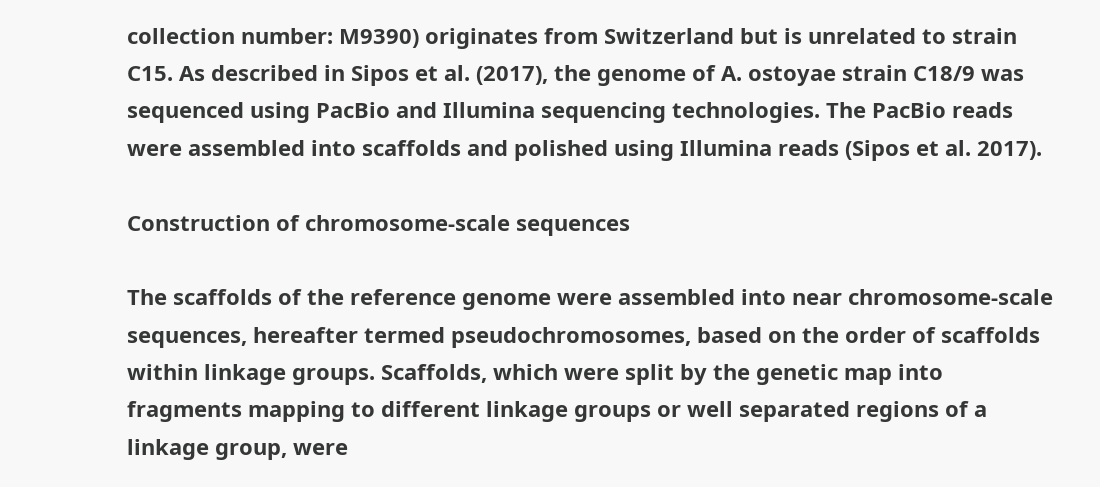collection number: M9390) originates from Switzerland but is unrelated to strain C15. As described in Sipos et al. (2017), the genome of A. ostoyae strain C18/9 was sequenced using PacBio and Illumina sequencing technologies. The PacBio reads were assembled into scaffolds and polished using Illumina reads (Sipos et al. 2017).

Construction of chromosome-scale sequences

The scaffolds of the reference genome were assembled into near chromosome-scale sequences, hereafter termed pseudochromosomes, based on the order of scaffolds within linkage groups. Scaffolds, which were split by the genetic map into fragments mapping to different linkage groups or well separated regions of a linkage group, were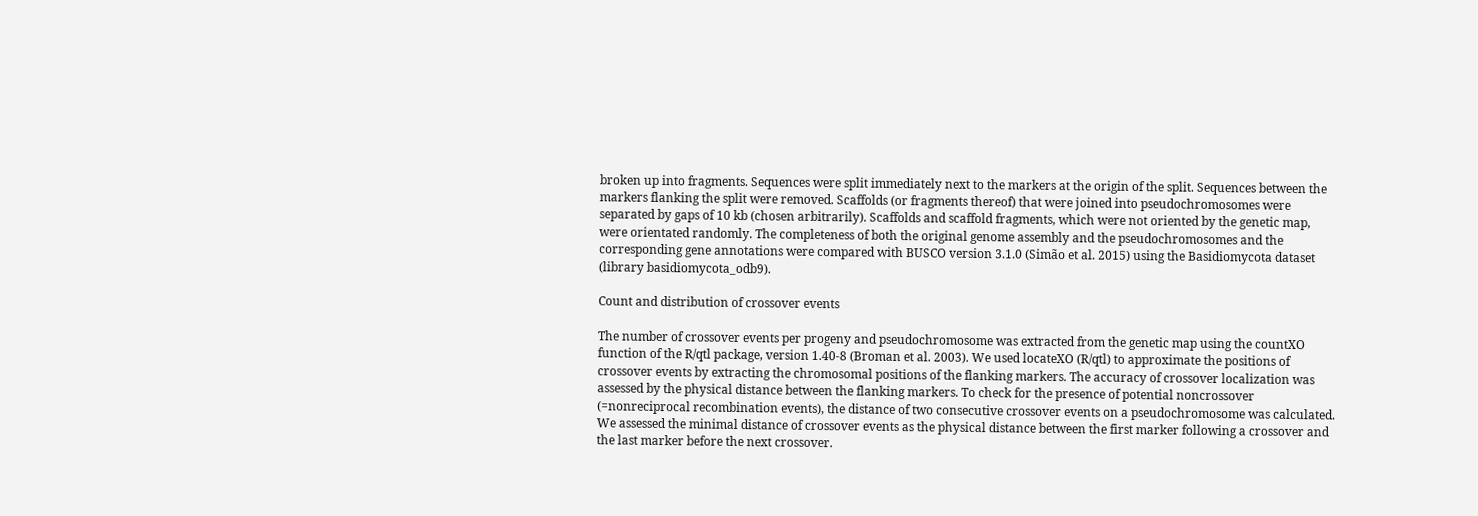broken up into fragments. Sequences were split immediately next to the markers at the origin of the split. Sequences between the markers flanking the split were removed. Scaffolds (or fragments thereof) that were joined into pseudochromosomes were separated by gaps of 10 kb (chosen arbitrarily). Scaffolds and scaffold fragments, which were not oriented by the genetic map, were orientated randomly. The completeness of both the original genome assembly and the pseudochromosomes and the corresponding gene annotations were compared with BUSCO version 3.1.0 (Simão et al. 2015) using the Basidiomycota dataset (library basidiomycota_odb9).

Count and distribution of crossover events

The number of crossover events per progeny and pseudochromosome was extracted from the genetic map using the countXO function of the R/qtl package, version 1.40-8 (Broman et al. 2003). We used locateXO (R/qtl) to approximate the positions of crossover events by extracting the chromosomal positions of the flanking markers. The accuracy of crossover localization was assessed by the physical distance between the flanking markers. To check for the presence of potential noncrossover (=nonreciprocal recombination events), the distance of two consecutive crossover events on a pseudochromosome was calculated. We assessed the minimal distance of crossover events as the physical distance between the first marker following a crossover and the last marker before the next crossover.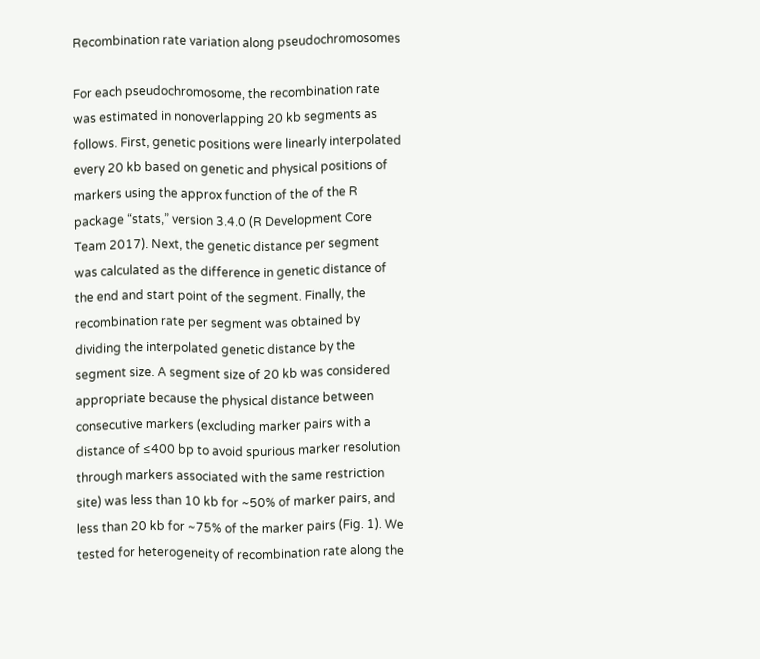Recombination rate variation along pseudochromosomes

For each pseudochromosome, the recombination rate was estimated in nonoverlapping 20 kb segments as follows. First, genetic positions were linearly interpolated every 20 kb based on genetic and physical positions of markers using the approx function of the of the R package “stats,” version 3.4.0 (R Development Core Team 2017). Next, the genetic distance per segment was calculated as the difference in genetic distance of the end and start point of the segment. Finally, the recombination rate per segment was obtained by dividing the interpolated genetic distance by the segment size. A segment size of 20 kb was considered appropriate because the physical distance between consecutive markers (excluding marker pairs with a distance of ≤400 bp to avoid spurious marker resolution through markers associated with the same restriction site) was less than 10 kb for ~50% of marker pairs, and less than 20 kb for ~75% of the marker pairs (Fig. 1). We tested for heterogeneity of recombination rate along the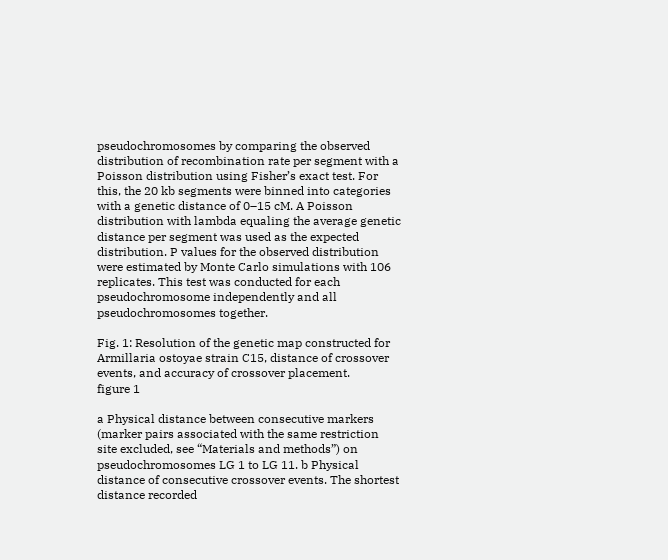pseudochromosomes by comparing the observed distribution of recombination rate per segment with a Poisson distribution using Fisher’s exact test. For this, the 20 kb segments were binned into categories with a genetic distance of 0–15 cM. A Poisson distribution with lambda equaling the average genetic distance per segment was used as the expected distribution. P values for the observed distribution were estimated by Monte Carlo simulations with 106 replicates. This test was conducted for each pseudochromosome independently and all pseudochromosomes together.

Fig. 1: Resolution of the genetic map constructed for Armillaria ostoyae strain C15, distance of crossover events, and accuracy of crossover placement.
figure 1

a Physical distance between consecutive markers (marker pairs associated with the same restriction site excluded, see “Materials and methods”) on pseudochromosomes LG 1 to LG 11. b Physical distance of consecutive crossover events. The shortest distance recorded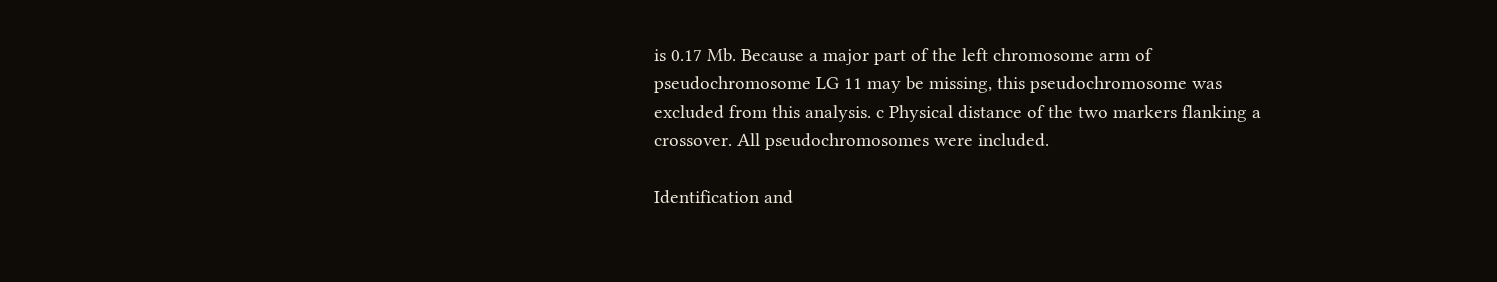is 0.17 Mb. Because a major part of the left chromosome arm of pseudochromosome LG 11 may be missing, this pseudochromosome was excluded from this analysis. c Physical distance of the two markers flanking a crossover. All pseudochromosomes were included.

Identification and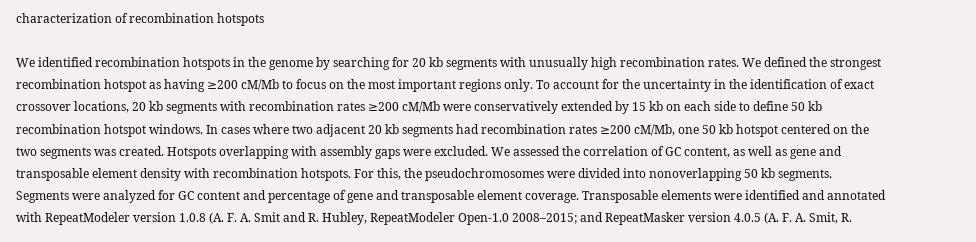characterization of recombination hotspots

We identified recombination hotspots in the genome by searching for 20 kb segments with unusually high recombination rates. We defined the strongest recombination hotspot as having ≥200 cM/Mb to focus on the most important regions only. To account for the uncertainty in the identification of exact crossover locations, 20 kb segments with recombination rates ≥200 cM/Mb were conservatively extended by 15 kb on each side to define 50 kb recombination hotspot windows. In cases where two adjacent 20 kb segments had recombination rates ≥200 cM/Mb, one 50 kb hotspot centered on the two segments was created. Hotspots overlapping with assembly gaps were excluded. We assessed the correlation of GC content, as well as gene and transposable element density with recombination hotspots. For this, the pseudochromosomes were divided into nonoverlapping 50 kb segments. Segments were analyzed for GC content and percentage of gene and transposable element coverage. Transposable elements were identified and annotated with RepeatModeler version 1.0.8 (A. F. A. Smit and R. Hubley, RepeatModeler Open-1.0 2008–2015; and RepeatMasker version 4.0.5 (A. F. A. Smit, R.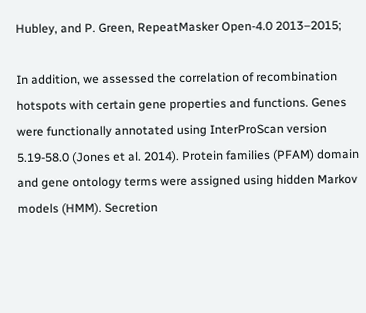Hubley, and P. Green, RepeatMasker Open-4.0 2013–2015;

In addition, we assessed the correlation of recombination hotspots with certain gene properties and functions. Genes were functionally annotated using InterProScan version 5.19-58.0 (Jones et al. 2014). Protein families (PFAM) domain and gene ontology terms were assigned using hidden Markov models (HMM). Secretion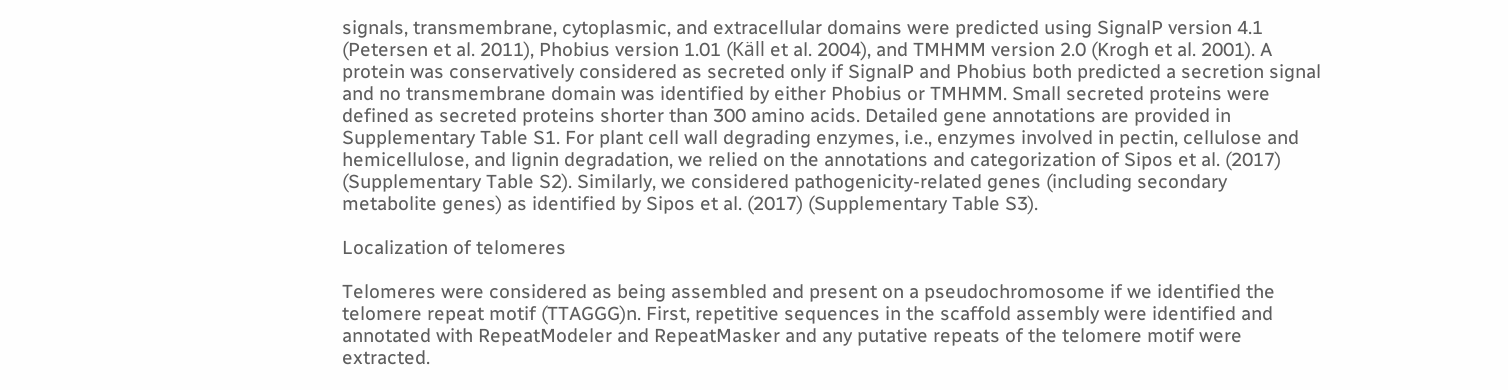signals, transmembrane, cytoplasmic, and extracellular domains were predicted using SignalP version 4.1 (Petersen et al. 2011), Phobius version 1.01 (Käll et al. 2004), and TMHMM version 2.0 (Krogh et al. 2001). A protein was conservatively considered as secreted only if SignalP and Phobius both predicted a secretion signal and no transmembrane domain was identified by either Phobius or TMHMM. Small secreted proteins were defined as secreted proteins shorter than 300 amino acids. Detailed gene annotations are provided in Supplementary Table S1. For plant cell wall degrading enzymes, i.e., enzymes involved in pectin, cellulose and hemicellulose, and lignin degradation, we relied on the annotations and categorization of Sipos et al. (2017) (Supplementary Table S2). Similarly, we considered pathogenicity-related genes (including secondary metabolite genes) as identified by Sipos et al. (2017) (Supplementary Table S3).

Localization of telomeres

Telomeres were considered as being assembled and present on a pseudochromosome if we identified the telomere repeat motif (TTAGGG)n. First, repetitive sequences in the scaffold assembly were identified and annotated with RepeatModeler and RepeatMasker and any putative repeats of the telomere motif were extracted.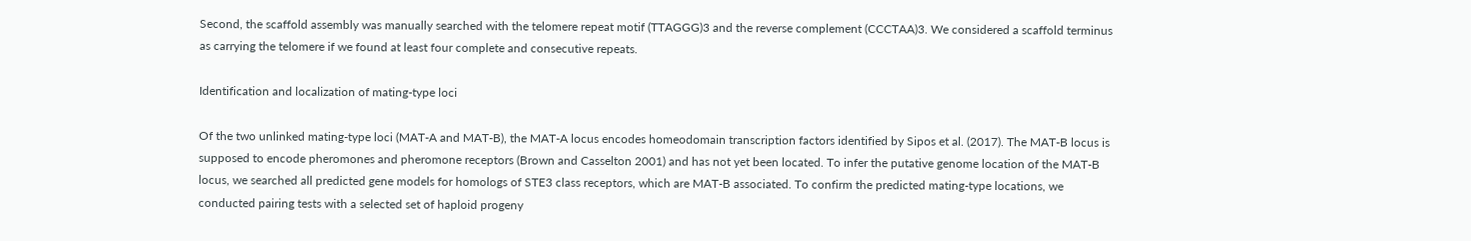Second, the scaffold assembly was manually searched with the telomere repeat motif (TTAGGG)3 and the reverse complement (CCCTAA)3. We considered a scaffold terminus as carrying the telomere if we found at least four complete and consecutive repeats.

Identification and localization of mating-type loci

Of the two unlinked mating-type loci (MAT-A and MAT-B), the MAT-A locus encodes homeodomain transcription factors identified by Sipos et al. (2017). The MAT-B locus is supposed to encode pheromones and pheromone receptors (Brown and Casselton 2001) and has not yet been located. To infer the putative genome location of the MAT-B locus, we searched all predicted gene models for homologs of STE3 class receptors, which are MAT-B associated. To confirm the predicted mating-type locations, we conducted pairing tests with a selected set of haploid progeny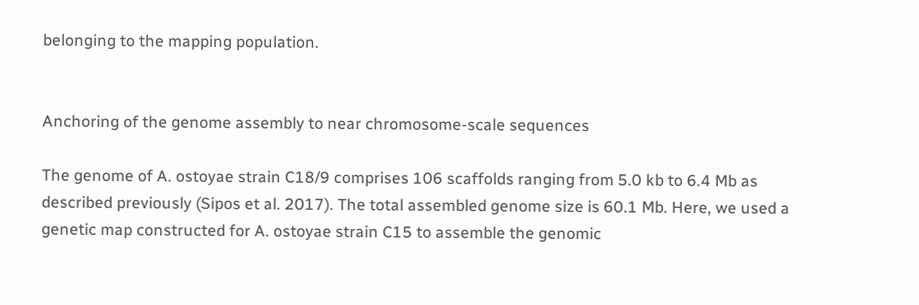belonging to the mapping population.


Anchoring of the genome assembly to near chromosome-scale sequences

The genome of A. ostoyae strain C18/9 comprises 106 scaffolds ranging from 5.0 kb to 6.4 Mb as described previously (Sipos et al. 2017). The total assembled genome size is 60.1 Mb. Here, we used a genetic map constructed for A. ostoyae strain C15 to assemble the genomic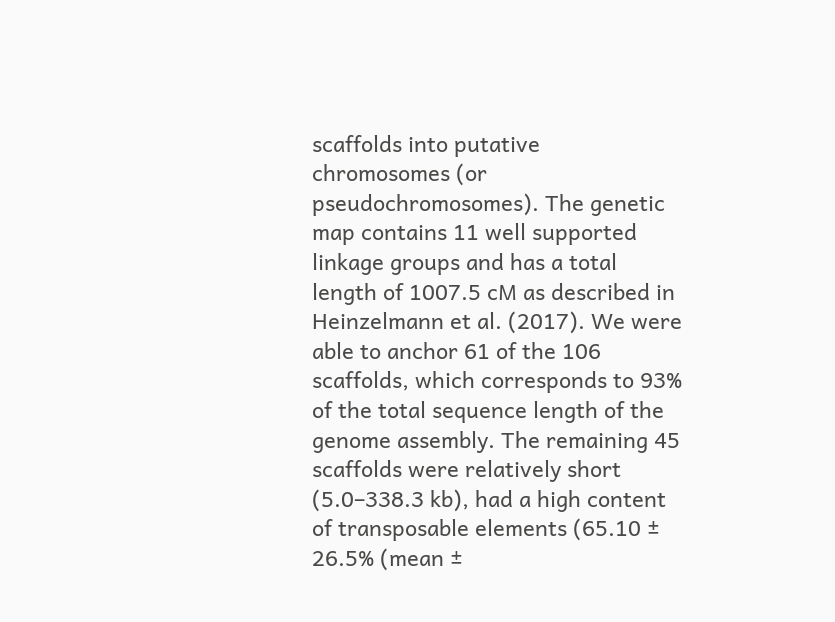scaffolds into putative chromosomes (or pseudochromosomes). The genetic map contains 11 well supported linkage groups and has a total length of 1007.5 cM as described in Heinzelmann et al. (2017). We were able to anchor 61 of the 106 scaffolds, which corresponds to 93% of the total sequence length of the genome assembly. The remaining 45 scaffolds were relatively short (5.0–338.3 kb), had a high content of transposable elements (65.10 ± 26.5% (mean ±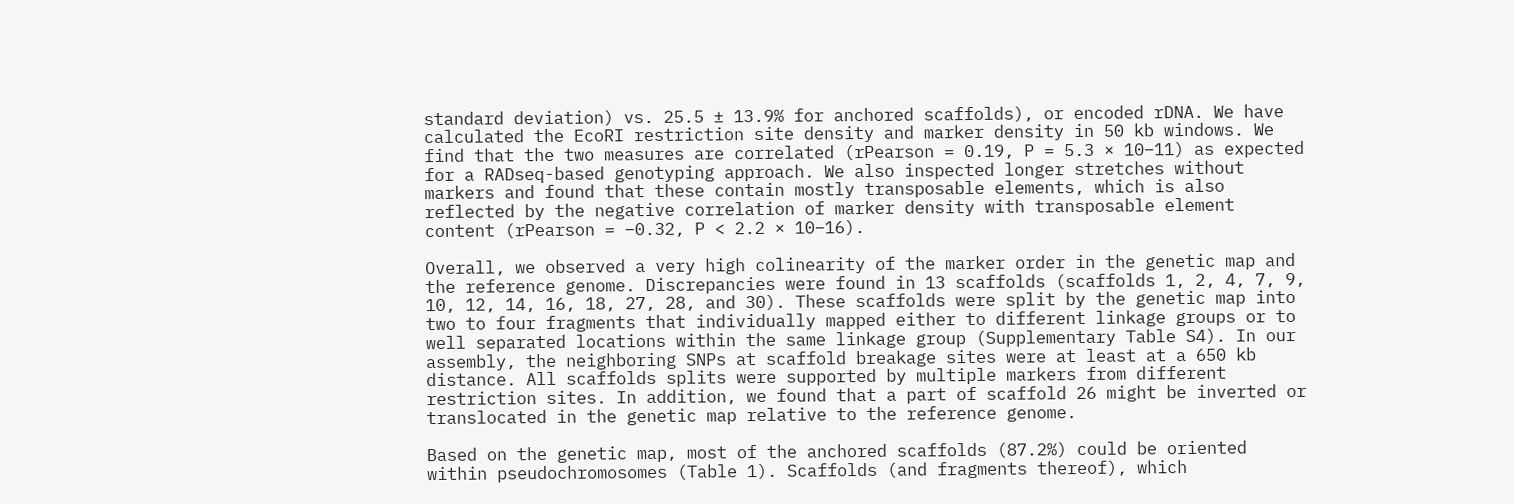standard deviation) vs. 25.5 ± 13.9% for anchored scaffolds), or encoded rDNA. We have calculated the EcoRI restriction site density and marker density in 50 kb windows. We find that the two measures are correlated (rPearson = 0.19, P = 5.3 × 10−11) as expected for a RADseq-based genotyping approach. We also inspected longer stretches without markers and found that these contain mostly transposable elements, which is also reflected by the negative correlation of marker density with transposable element content (rPearson = −0.32, P < 2.2 × 10−16).

Overall, we observed a very high colinearity of the marker order in the genetic map and the reference genome. Discrepancies were found in 13 scaffolds (scaffolds 1, 2, 4, 7, 9, 10, 12, 14, 16, 18, 27, 28, and 30). These scaffolds were split by the genetic map into two to four fragments that individually mapped either to different linkage groups or to well separated locations within the same linkage group (Supplementary Table S4). In our assembly, the neighboring SNPs at scaffold breakage sites were at least at a 650 kb distance. All scaffolds splits were supported by multiple markers from different restriction sites. In addition, we found that a part of scaffold 26 might be inverted or translocated in the genetic map relative to the reference genome.

Based on the genetic map, most of the anchored scaffolds (87.2%) could be oriented within pseudochromosomes (Table 1). Scaffolds (and fragments thereof), which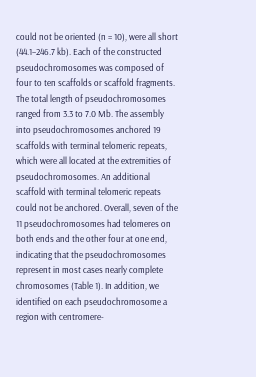could not be oriented (n = 10), were all short (44.1–246.7 kb). Each of the constructed pseudochromosomes was composed of four to ten scaffolds or scaffold fragments. The total length of pseudochromosomes ranged from 3.3 to 7.0 Mb. The assembly into pseudochromosomes anchored 19 scaffolds with terminal telomeric repeats, which were all located at the extremities of pseudochromosomes. An additional scaffold with terminal telomeric repeats could not be anchored. Overall, seven of the 11 pseudochromosomes had telomeres on both ends and the other four at one end, indicating that the pseudochromosomes represent in most cases nearly complete chromosomes (Table 1). In addition, we identified on each pseudochromosome a region with centromere-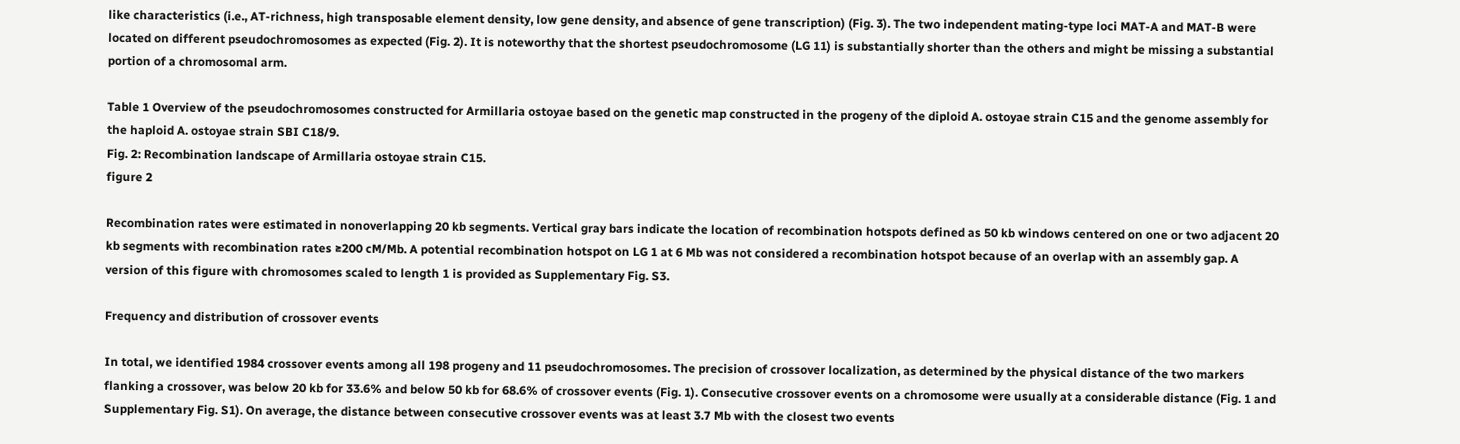like characteristics (i.e., AT-richness, high transposable element density, low gene density, and absence of gene transcription) (Fig. 3). The two independent mating-type loci MAT-A and MAT-B were located on different pseudochromosomes as expected (Fig. 2). It is noteworthy that the shortest pseudochromosome (LG 11) is substantially shorter than the others and might be missing a substantial portion of a chromosomal arm.

Table 1 Overview of the pseudochromosomes constructed for Armillaria ostoyae based on the genetic map constructed in the progeny of the diploid A. ostoyae strain C15 and the genome assembly for the haploid A. ostoyae strain SBI C18/9.
Fig. 2: Recombination landscape of Armillaria ostoyae strain C15.
figure 2

Recombination rates were estimated in nonoverlapping 20 kb segments. Vertical gray bars indicate the location of recombination hotspots defined as 50 kb windows centered on one or two adjacent 20 kb segments with recombination rates ≥200 cM/Mb. A potential recombination hotspot on LG 1 at 6 Mb was not considered a recombination hotspot because of an overlap with an assembly gap. A version of this figure with chromosomes scaled to length 1 is provided as Supplementary Fig. S3.

Frequency and distribution of crossover events

In total, we identified 1984 crossover events among all 198 progeny and 11 pseudochromosomes. The precision of crossover localization, as determined by the physical distance of the two markers flanking a crossover, was below 20 kb for 33.6% and below 50 kb for 68.6% of crossover events (Fig. 1). Consecutive crossover events on a chromosome were usually at a considerable distance (Fig. 1 and Supplementary Fig. S1). On average, the distance between consecutive crossover events was at least 3.7 Mb with the closest two events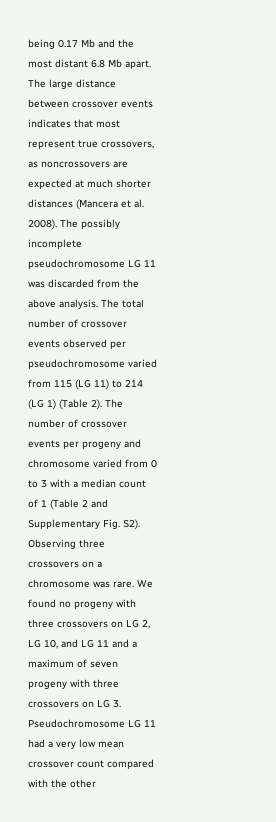being 0.17 Mb and the most distant 6.8 Mb apart. The large distance between crossover events indicates that most represent true crossovers, as noncrossovers are expected at much shorter distances (Mancera et al. 2008). The possibly incomplete pseudochromosome LG 11 was discarded from the above analysis. The total number of crossover events observed per pseudochromosome varied from 115 (LG 11) to 214 (LG 1) (Table 2). The number of crossover events per progeny and chromosome varied from 0 to 3 with a median count of 1 (Table 2 and Supplementary Fig. S2). Observing three crossovers on a chromosome was rare. We found no progeny with three crossovers on LG 2, LG 10, and LG 11 and a maximum of seven progeny with three crossovers on LG 3. Pseudochromosome LG 11 had a very low mean crossover count compared with the other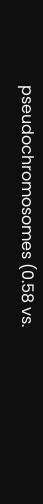pseudochromosomes (0.58 vs.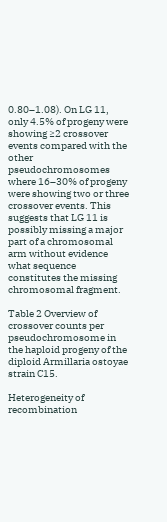0.80–1.08). On LG 11, only 4.5% of progeny were showing ≥2 crossover events compared with the other pseudochromosomes where 16–30% of progeny were showing two or three crossover events. This suggests that LG 11 is possibly missing a major part of a chromosomal arm without evidence what sequence constitutes the missing chromosomal fragment.

Table 2 Overview of crossover counts per pseudochromosome in the haploid progeny of the diploid Armillaria ostoyae strain C15.

Heterogeneity of recombination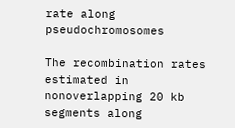rate along pseudochromosomes

The recombination rates estimated in nonoverlapping 20 kb segments along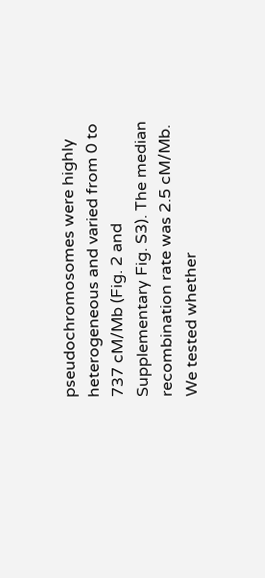pseudochromosomes were highly heterogeneous and varied from 0 to 737 cM/Mb (Fig. 2 and Supplementary Fig. S3). The median recombination rate was 2.5 cM/Mb. We tested whether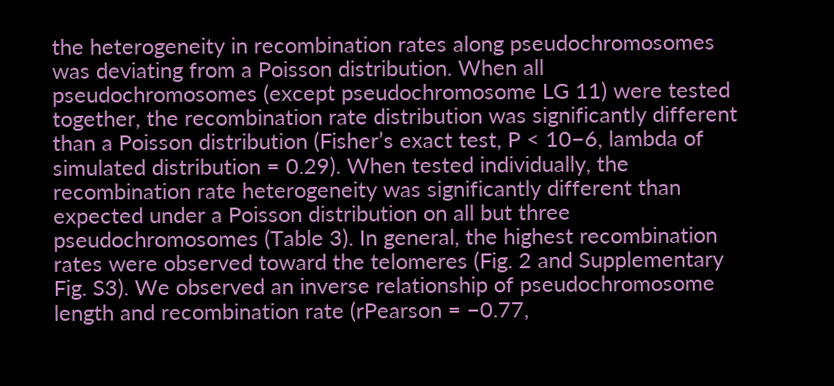the heterogeneity in recombination rates along pseudochromosomes was deviating from a Poisson distribution. When all pseudochromosomes (except pseudochromosome LG 11) were tested together, the recombination rate distribution was significantly different than a Poisson distribution (Fisher’s exact test, P < 10−6, lambda of simulated distribution = 0.29). When tested individually, the recombination rate heterogeneity was significantly different than expected under a Poisson distribution on all but three pseudochromosomes (Table 3). In general, the highest recombination rates were observed toward the telomeres (Fig. 2 and Supplementary Fig. S3). We observed an inverse relationship of pseudochromosome length and recombination rate (rPearson = −0.77,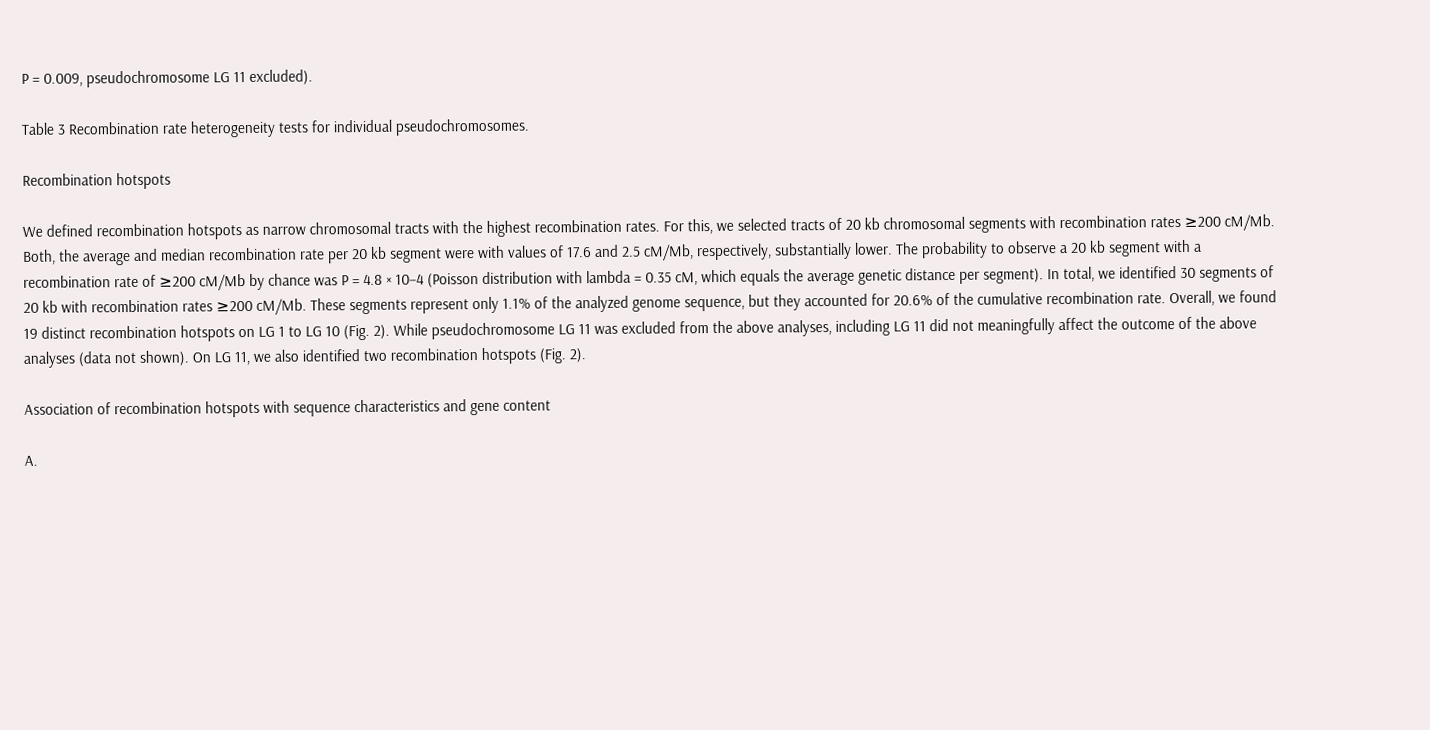P = 0.009, pseudochromosome LG 11 excluded).

Table 3 Recombination rate heterogeneity tests for individual pseudochromosomes.

Recombination hotspots

We defined recombination hotspots as narrow chromosomal tracts with the highest recombination rates. For this, we selected tracts of 20 kb chromosomal segments with recombination rates ≥200 cM/Mb. Both, the average and median recombination rate per 20 kb segment were with values of 17.6 and 2.5 cM/Mb, respectively, substantially lower. The probability to observe a 20 kb segment with a recombination rate of ≥200 cM/Mb by chance was P = 4.8 × 10−4 (Poisson distribution with lambda = 0.35 cM, which equals the average genetic distance per segment). In total, we identified 30 segments of 20 kb with recombination rates ≥200 cM/Mb. These segments represent only 1.1% of the analyzed genome sequence, but they accounted for 20.6% of the cumulative recombination rate. Overall, we found 19 distinct recombination hotspots on LG 1 to LG 10 (Fig. 2). While pseudochromosome LG 11 was excluded from the above analyses, including LG 11 did not meaningfully affect the outcome of the above analyses (data not shown). On LG 11, we also identified two recombination hotspots (Fig. 2).

Association of recombination hotspots with sequence characteristics and gene content

A.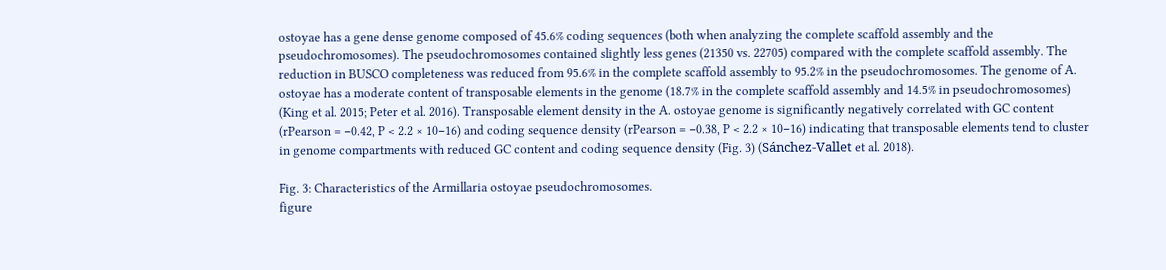ostoyae has a gene dense genome composed of 45.6% coding sequences (both when analyzing the complete scaffold assembly and the pseudochromosomes). The pseudochromosomes contained slightly less genes (21350 vs. 22705) compared with the complete scaffold assembly. The reduction in BUSCO completeness was reduced from 95.6% in the complete scaffold assembly to 95.2% in the pseudochromosomes. The genome of A. ostoyae has a moderate content of transposable elements in the genome (18.7% in the complete scaffold assembly and 14.5% in pseudochromosomes) (King et al. 2015; Peter et al. 2016). Transposable element density in the A. ostoyae genome is significantly negatively correlated with GC content (rPearson = −0.42, P < 2.2 × 10−16) and coding sequence density (rPearson = −0.38, P < 2.2 × 10−16) indicating that transposable elements tend to cluster in genome compartments with reduced GC content and coding sequence density (Fig. 3) (Sánchez-Vallet et al. 2018).

Fig. 3: Characteristics of the Armillaria ostoyae pseudochromosomes.
figure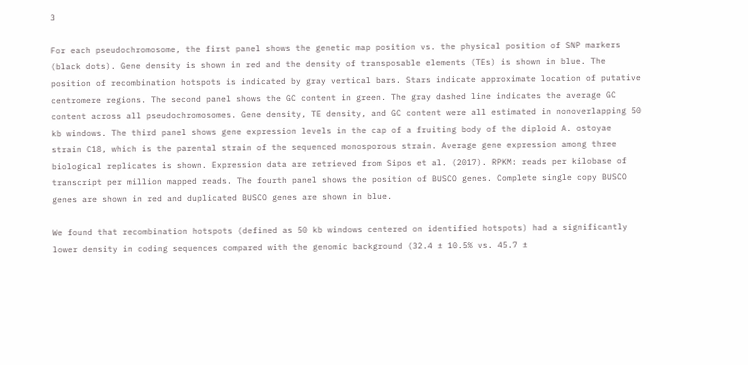3

For each pseudochromosome, the first panel shows the genetic map position vs. the physical position of SNP markers (black dots). Gene density is shown in red and the density of transposable elements (TEs) is shown in blue. The position of recombination hotspots is indicated by gray vertical bars. Stars indicate approximate location of putative centromere regions. The second panel shows the GC content in green. The gray dashed line indicates the average GC content across all pseudochromosomes. Gene density, TE density, and GC content were all estimated in nonoverlapping 50 kb windows. The third panel shows gene expression levels in the cap of a fruiting body of the diploid A. ostoyae strain C18, which is the parental strain of the sequenced monosporous strain. Average gene expression among three biological replicates is shown. Expression data are retrieved from Sipos et al. (2017). RPKM: reads per kilobase of transcript per million mapped reads. The fourth panel shows the position of BUSCO genes. Complete single copy BUSCO genes are shown in red and duplicated BUSCO genes are shown in blue.

We found that recombination hotspots (defined as 50 kb windows centered on identified hotspots) had a significantly lower density in coding sequences compared with the genomic background (32.4 ± 10.5% vs. 45.7 ±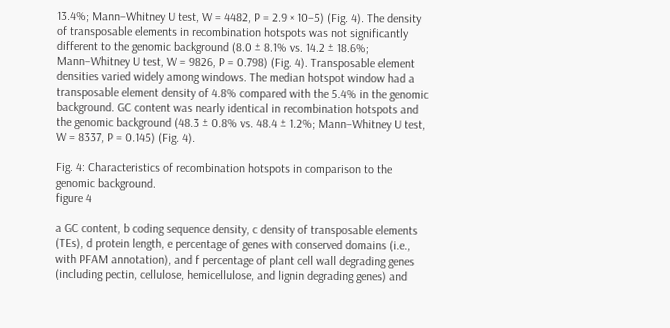13.4%; Mann–Whitney U test, W = 4482, P = 2.9 × 10−5) (Fig. 4). The density of transposable elements in recombination hotspots was not significantly different to the genomic background (8.0 ± 8.1% vs. 14.2 ± 18.6%; Mann–Whitney U test, W = 9826, P = 0.798) (Fig. 4). Transposable element densities varied widely among windows. The median hotspot window had a transposable element density of 4.8% compared with the 5.4% in the genomic background. GC content was nearly identical in recombination hotspots and the genomic background (48.3 ± 0.8% vs. 48.4 ± 1.2%; Mann–Whitney U test, W = 8337, P = 0.145) (Fig. 4).

Fig. 4: Characteristics of recombination hotspots in comparison to the genomic background.
figure 4

a GC content, b coding sequence density, c density of transposable elements (TEs), d protein length, e percentage of genes with conserved domains (i.e., with PFAM annotation), and f percentage of plant cell wall degrading genes (including pectin, cellulose, hemicellulose, and lignin degrading genes) and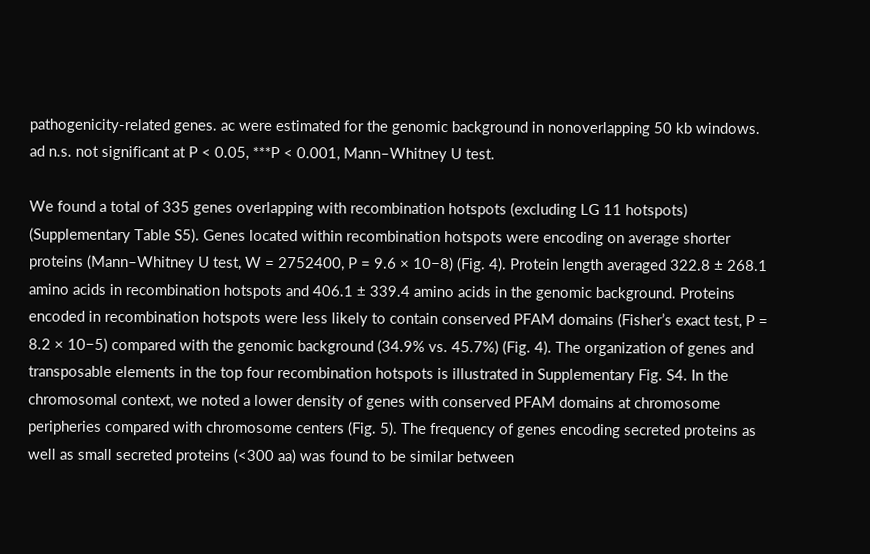pathogenicity-related genes. ac were estimated for the genomic background in nonoverlapping 50 kb windows. ad n.s. not significant at P < 0.05, ***P < 0.001, Mann–Whitney U test.

We found a total of 335 genes overlapping with recombination hotspots (excluding LG 11 hotspots) (Supplementary Table S5). Genes located within recombination hotspots were encoding on average shorter proteins (Mann–Whitney U test, W = 2752400, P = 9.6 × 10−8) (Fig. 4). Protein length averaged 322.8 ± 268.1 amino acids in recombination hotspots and 406.1 ± 339.4 amino acids in the genomic background. Proteins encoded in recombination hotspots were less likely to contain conserved PFAM domains (Fisher’s exact test, P = 8.2 × 10−5) compared with the genomic background (34.9% vs. 45.7%) (Fig. 4). The organization of genes and transposable elements in the top four recombination hotspots is illustrated in Supplementary Fig. S4. In the chromosomal context, we noted a lower density of genes with conserved PFAM domains at chromosome peripheries compared with chromosome centers (Fig. 5). The frequency of genes encoding secreted proteins as well as small secreted proteins (<300 aa) was found to be similar between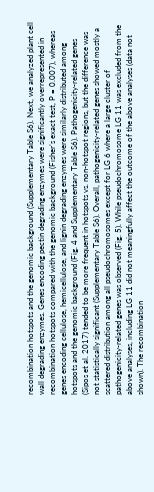recombination hotspots and the genomic background (Supplementary Table S6). Next, we analyzed plant cell wall degrading enzymes. Genes encoding pectin degrading enzymes were significantly overrepresented in recombination hotspots compared with the genomic background (Fisher’s exact test, P = 0.007), whereas genes encoding cellulose, hemicellulose, and lignin degrading enzymes were similarly distributed among hotspots and the genomic background (Fig. 4 and Supplementary Table S6). Pathogenicity-related genes (Sipos et al. 2017) tended to be more frequent in hotspots vs. non-hotspot regions, but the difference was not statistically significant (Supplementary Table S6). Overall, pathogenicity-related genes showed mostly a scattered distribution among all pseudochromosomes except for LG 6 where a large cluster of pathogenicity-related genes was observed (Fig. 5). While pseudochromosome LG 11 was excluded from the above analyses, including LG 11 did not meaningfully affect the outcome of the above analyses (data not shown). The recombination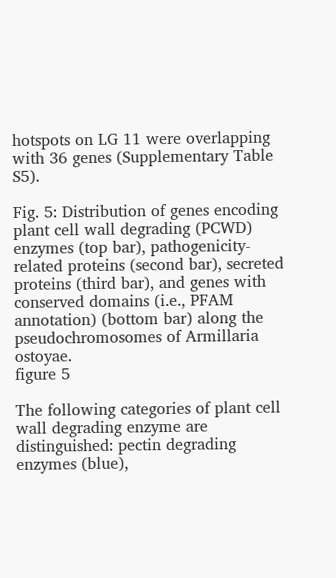hotspots on LG 11 were overlapping with 36 genes (Supplementary Table S5).

Fig. 5: Distribution of genes encoding plant cell wall degrading (PCWD) enzymes (top bar), pathogenicity-related proteins (second bar), secreted proteins (third bar), and genes with conserved domains (i.e., PFAM annotation) (bottom bar) along the pseudochromosomes of Armillaria ostoyae.
figure 5

The following categories of plant cell wall degrading enzyme are distinguished: pectin degrading enzymes (blue),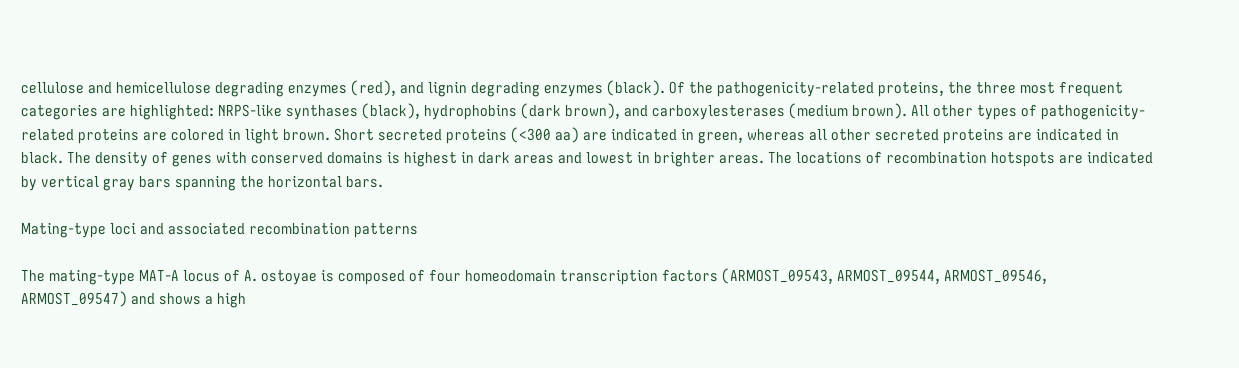cellulose and hemicellulose degrading enzymes (red), and lignin degrading enzymes (black). Of the pathogenicity-related proteins, the three most frequent categories are highlighted: NRPS-like synthases (black), hydrophobins (dark brown), and carboxylesterases (medium brown). All other types of pathogenicity-related proteins are colored in light brown. Short secreted proteins (<300 aa) are indicated in green, whereas all other secreted proteins are indicated in black. The density of genes with conserved domains is highest in dark areas and lowest in brighter areas. The locations of recombination hotspots are indicated by vertical gray bars spanning the horizontal bars.

Mating-type loci and associated recombination patterns

The mating-type MAT-A locus of A. ostoyae is composed of four homeodomain transcription factors (ARMOST_09543, ARMOST_09544, ARMOST_09546, ARMOST_09547) and shows a high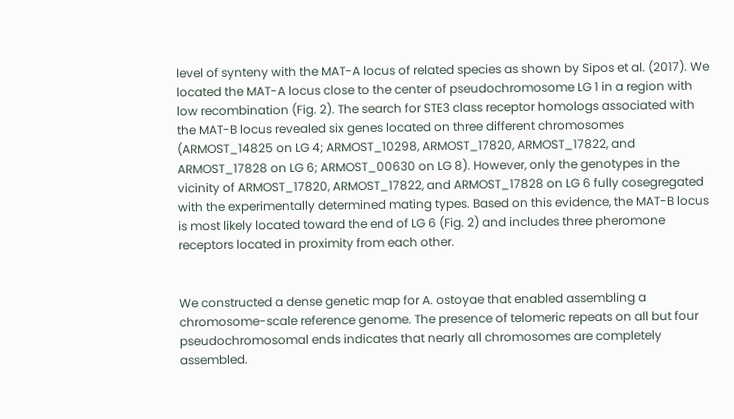level of synteny with the MAT-A locus of related species as shown by Sipos et al. (2017). We located the MAT-A locus close to the center of pseudochromosome LG 1 in a region with low recombination (Fig. 2). The search for STE3 class receptor homologs associated with the MAT-B locus revealed six genes located on three different chromosomes (ARMOST_14825 on LG 4; ARMOST_10298, ARMOST_17820, ARMOST_17822, and ARMOST_17828 on LG 6; ARMOST_00630 on LG 8). However, only the genotypes in the vicinity of ARMOST_17820, ARMOST_17822, and ARMOST_17828 on LG 6 fully cosegregated with the experimentally determined mating types. Based on this evidence, the MAT-B locus is most likely located toward the end of LG 6 (Fig. 2) and includes three pheromone receptors located in proximity from each other.


We constructed a dense genetic map for A. ostoyae that enabled assembling a chromosome-scale reference genome. The presence of telomeric repeats on all but four pseudochromosomal ends indicates that nearly all chromosomes are completely assembled.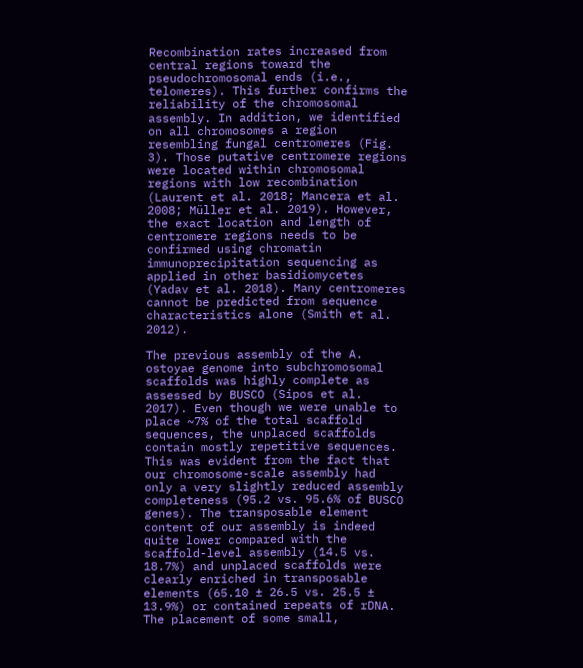Recombination rates increased from central regions toward the pseudochromosomal ends (i.e., telomeres). This further confirms the reliability of the chromosomal assembly. In addition, we identified on all chromosomes a region resembling fungal centromeres (Fig. 3). Those putative centromere regions were located within chromosomal regions with low recombination (Laurent et al. 2018; Mancera et al. 2008; Müller et al. 2019). However, the exact location and length of centromere regions needs to be confirmed using chromatin immunoprecipitation sequencing as applied in other basidiomycetes (Yadav et al. 2018). Many centromeres cannot be predicted from sequence characteristics alone (Smith et al. 2012).

The previous assembly of the A. ostoyae genome into subchromosomal scaffolds was highly complete as assessed by BUSCO (Sipos et al. 2017). Even though we were unable to place ~7% of the total scaffold sequences, the unplaced scaffolds contain mostly repetitive sequences. This was evident from the fact that our chromosome-scale assembly had only a very slightly reduced assembly completeness (95.2 vs. 95.6% of BUSCO genes). The transposable element content of our assembly is indeed quite lower compared with the scaffold-level assembly (14.5 vs. 18.7%) and unplaced scaffolds were clearly enriched in transposable elements (65.10 ± 26.5 vs. 25.5 ± 13.9%) or contained repeats of rDNA. The placement of some small,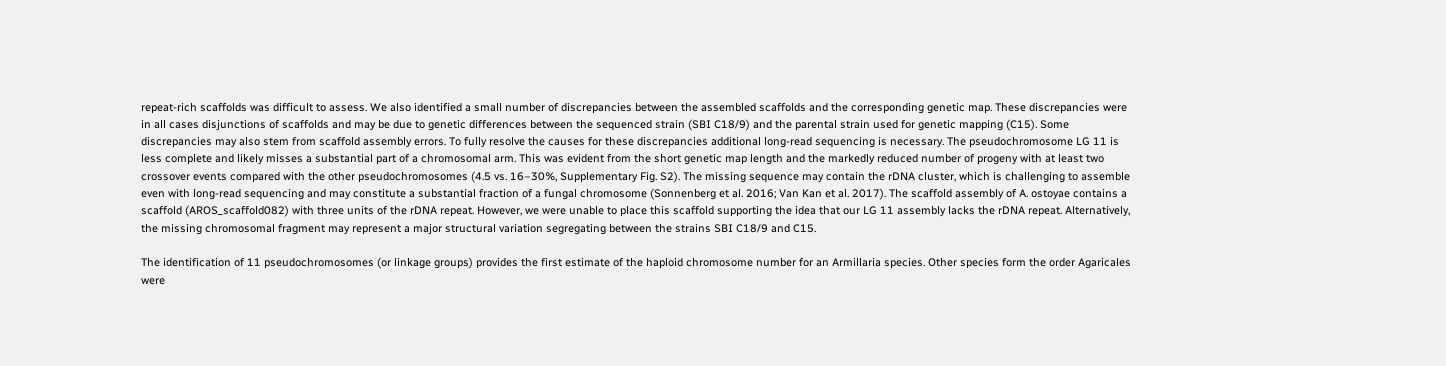repeat-rich scaffolds was difficult to assess. We also identified a small number of discrepancies between the assembled scaffolds and the corresponding genetic map. These discrepancies were in all cases disjunctions of scaffolds and may be due to genetic differences between the sequenced strain (SBI C18/9) and the parental strain used for genetic mapping (C15). Some discrepancies may also stem from scaffold assembly errors. To fully resolve the causes for these discrepancies additional long-read sequencing is necessary. The pseudochromosome LG 11 is less complete and likely misses a substantial part of a chromosomal arm. This was evident from the short genetic map length and the markedly reduced number of progeny with at least two crossover events compared with the other pseudochromosomes (4.5 vs. 16–30%, Supplementary Fig. S2). The missing sequence may contain the rDNA cluster, which is challenging to assemble even with long-read sequencing and may constitute a substantial fraction of a fungal chromosome (Sonnenberg et al. 2016; Van Kan et al. 2017). The scaffold assembly of A. ostoyae contains a scaffold (AROS_scaffold082) with three units of the rDNA repeat. However, we were unable to place this scaffold supporting the idea that our LG 11 assembly lacks the rDNA repeat. Alternatively, the missing chromosomal fragment may represent a major structural variation segregating between the strains SBI C18/9 and C15.

The identification of 11 pseudochromosomes (or linkage groups) provides the first estimate of the haploid chromosome number for an Armillaria species. Other species form the order Agaricales were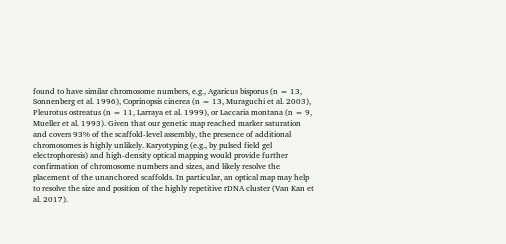found to have similar chromosome numbers, e.g., Agaricus bisporus (n = 13, Sonnenberg et al. 1996), Coprinopsis cinerea (n = 13, Muraguchi et al. 2003), Pleurotus ostreatus (n = 11, Larraya et al. 1999), or Laccaria montana (n = 9, Mueller et al. 1993). Given that our genetic map reached marker saturation and covers 93% of the scaffold-level assembly, the presence of additional chromosomes is highly unlikely. Karyotyping (e.g., by pulsed field gel electrophoresis) and high-density optical mapping would provide further confirmation of chromosome numbers and sizes, and likely resolve the placement of the unanchored scaffolds. In particular, an optical map may help to resolve the size and position of the highly repetitive rDNA cluster (Van Kan et al. 2017).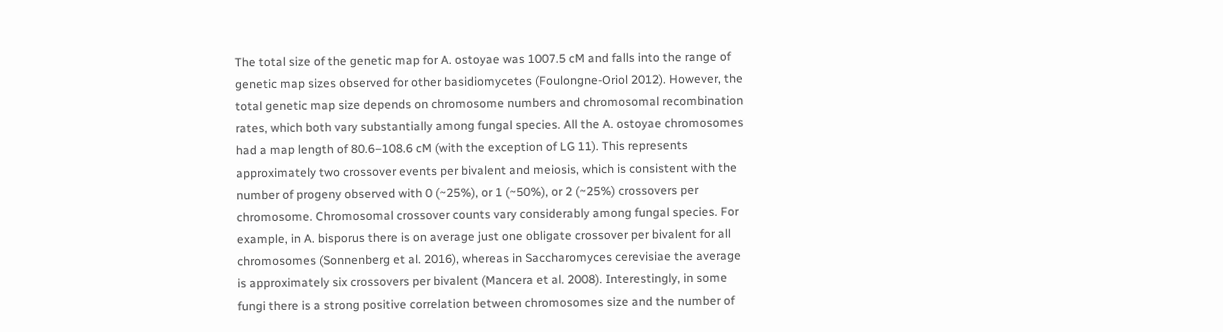The total size of the genetic map for A. ostoyae was 1007.5 cM and falls into the range of genetic map sizes observed for other basidiomycetes (Foulongne-Oriol 2012). However, the total genetic map size depends on chromosome numbers and chromosomal recombination rates, which both vary substantially among fungal species. All the A. ostoyae chromosomes had a map length of 80.6–108.6 cM (with the exception of LG 11). This represents approximately two crossover events per bivalent and meiosis, which is consistent with the number of progeny observed with 0 (~25%), or 1 (~50%), or 2 (~25%) crossovers per chromosome. Chromosomal crossover counts vary considerably among fungal species. For example, in A. bisporus there is on average just one obligate crossover per bivalent for all chromosomes (Sonnenberg et al. 2016), whereas in Saccharomyces cerevisiae the average is approximately six crossovers per bivalent (Mancera et al. 2008). Interestingly, in some fungi there is a strong positive correlation between chromosomes size and the number of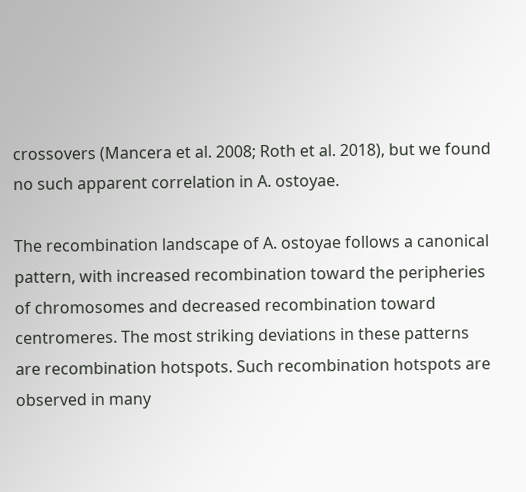crossovers (Mancera et al. 2008; Roth et al. 2018), but we found no such apparent correlation in A. ostoyae.

The recombination landscape of A. ostoyae follows a canonical pattern, with increased recombination toward the peripheries of chromosomes and decreased recombination toward centromeres. The most striking deviations in these patterns are recombination hotspots. Such recombination hotspots are observed in many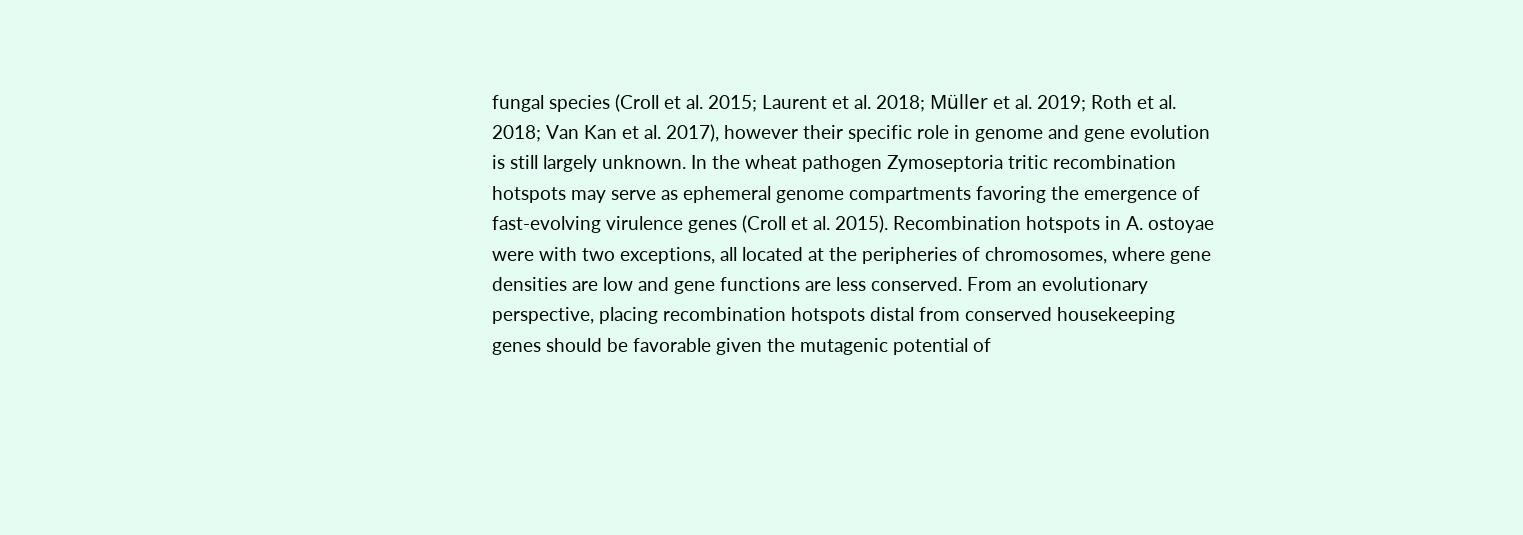fungal species (Croll et al. 2015; Laurent et al. 2018; Müller et al. 2019; Roth et al. 2018; Van Kan et al. 2017), however their specific role in genome and gene evolution is still largely unknown. In the wheat pathogen Zymoseptoria tritic recombination hotspots may serve as ephemeral genome compartments favoring the emergence of fast-evolving virulence genes (Croll et al. 2015). Recombination hotspots in A. ostoyae were with two exceptions, all located at the peripheries of chromosomes, where gene densities are low and gene functions are less conserved. From an evolutionary perspective, placing recombination hotspots distal from conserved housekeeping genes should be favorable given the mutagenic potential of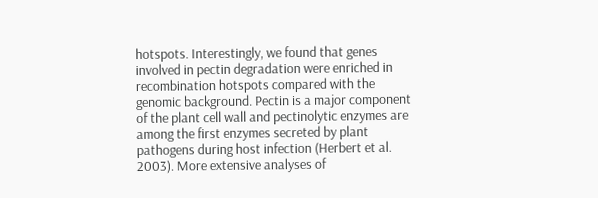hotspots. Interestingly, we found that genes involved in pectin degradation were enriched in recombination hotspots compared with the genomic background. Pectin is a major component of the plant cell wall and pectinolytic enzymes are among the first enzymes secreted by plant pathogens during host infection (Herbert et al. 2003). More extensive analyses of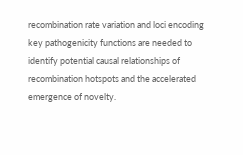recombination rate variation and loci encoding key pathogenicity functions are needed to identify potential causal relationships of recombination hotspots and the accelerated emergence of novelty.